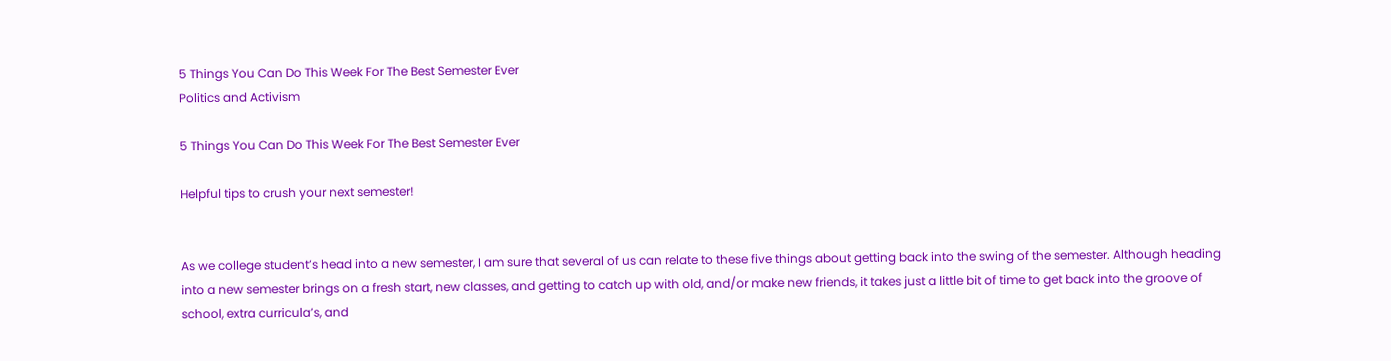5 Things You Can Do This Week For The Best Semester Ever
Politics and Activism

5 Things You Can Do This Week For The Best Semester Ever

Helpful tips to crush your next semester!


As we college student’s head into a new semester, I am sure that several of us can relate to these five things about getting back into the swing of the semester. Although heading into a new semester brings on a fresh start, new classes, and getting to catch up with old, and/or make new friends, it takes just a little bit of time to get back into the groove of school, extra curricula’s, and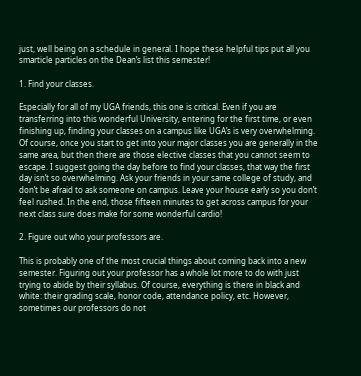just, well being on a schedule in general. I hope these helpful tips put all you smarticle particles on the Dean’s list this semester!

1. Find your classes.

Especially for all of my UGA friends, this one is critical. Even if you are transferring into this wonderful University, entering for the first time, or even finishing up, finding your classes on a campus like UGA’s is very overwhelming. Of course, once you start to get into your major classes you are generally in the same area, but then there are those elective classes that you cannot seem to escape. I suggest going the day before to find your classes, that way the first day isn’t so overwhelming. Ask your friends in your same college of study, and don’t be afraid to ask someone on campus. Leave your house early so you don’t feel rushed. In the end, those fifteen minutes to get across campus for your next class sure does make for some wonderful cardio!

2. Figure out who your professors are.

This is probably one of the most crucial things about coming back into a new semester. Figuring out your professor has a whole lot more to do with just trying to abide by their syllabus. Of course, everything is there in black and white: their grading scale, honor code, attendance policy, etc. However, sometimes our professors do not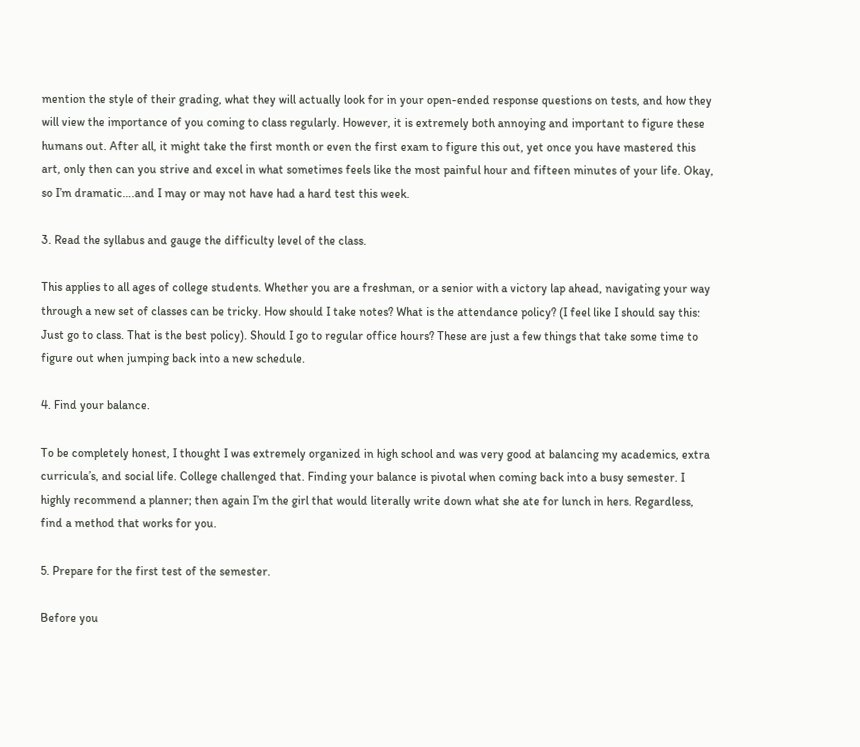mention the style of their grading, what they will actually look for in your open-ended response questions on tests, and how they will view the importance of you coming to class regularly. However, it is extremely both annoying and important to figure these humans out. After all, it might take the first month or even the first exam to figure this out, yet once you have mastered this art, only then can you strive and excel in what sometimes feels like the most painful hour and fifteen minutes of your life. Okay, so I’m dramatic….and I may or may not have had a hard test this week.

3. Read the syllabus and gauge the difficulty level of the class.

This applies to all ages of college students. Whether you are a freshman, or a senior with a victory lap ahead, navigating your way through a new set of classes can be tricky. How should I take notes? What is the attendance policy? (I feel like I should say this: Just go to class. That is the best policy). Should I go to regular office hours? These are just a few things that take some time to figure out when jumping back into a new schedule.

4. Find your balance.

To be completely honest, I thought I was extremely organized in high school and was very good at balancing my academics, extra curricula’s, and social life. College challenged that. Finding your balance is pivotal when coming back into a busy semester. I highly recommend a planner; then again I’m the girl that would literally write down what she ate for lunch in hers. Regardless, find a method that works for you.

5. Prepare for the first test of the semester.

Before you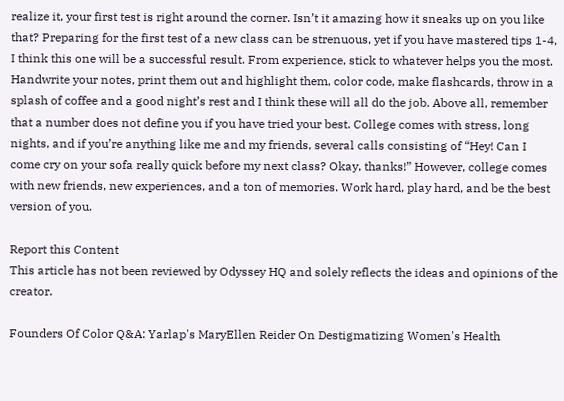realize it, your first test is right around the corner. Isn’t it amazing how it sneaks up on you like that? Preparing for the first test of a new class can be strenuous, yet if you have mastered tips 1-4, I think this one will be a successful result. From experience, stick to whatever helps you the most. Handwrite your notes, print them out and highlight them, color code, make flashcards, throw in a splash of coffee and a good night’s rest and I think these will all do the job. Above all, remember that a number does not define you if you have tried your best. College comes with stress, long nights, and if you’re anything like me and my friends, several calls consisting of “Hey! Can I come cry on your sofa really quick before my next class? Okay, thanks!” However, college comes with new friends, new experiences, and a ton of memories. Work hard, play hard, and be the best version of you.

Report this Content
This article has not been reviewed by Odyssey HQ and solely reflects the ideas and opinions of the creator.

Founders Of Color Q&A: Yarlap's MaryEllen Reider On Destigmatizing Women's Health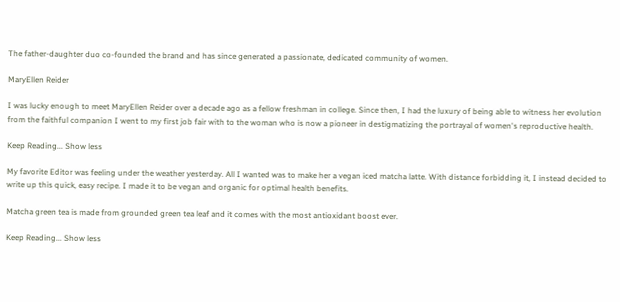The father-daughter duo co-founded the brand and has since generated a passionate, dedicated community of women.

MaryEllen Reider

I was lucky enough to meet MaryEllen Reider over a decade ago as a fellow freshman in college. Since then, I had the luxury of being able to witness her evolution from the faithful companion I went to my first job fair with to the woman who is now a pioneer in destigmatizing the portrayal of women's reproductive health.

Keep Reading... Show less

My favorite Editor was feeling under the weather yesterday. All I wanted was to make her a vegan iced matcha latte. With distance forbidding it, I instead decided to write up this quick, easy recipe. I made it to be vegan and organic for optimal health benefits.

Matcha green tea is made from grounded green tea leaf and it comes with the most antioxidant boost ever.

Keep Reading... Show less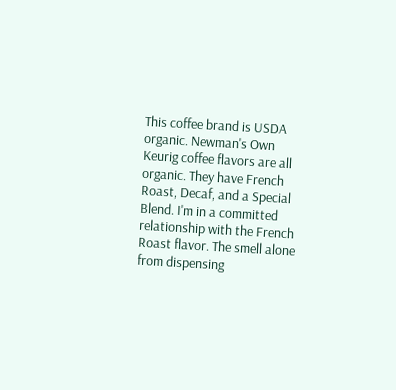This coffee brand is USDA organic. Newman's Own Keurig coffee flavors are all organic. They have French Roast, Decaf, and a Special Blend. I'm in a committed relationship with the French Roast flavor. The smell alone from dispensing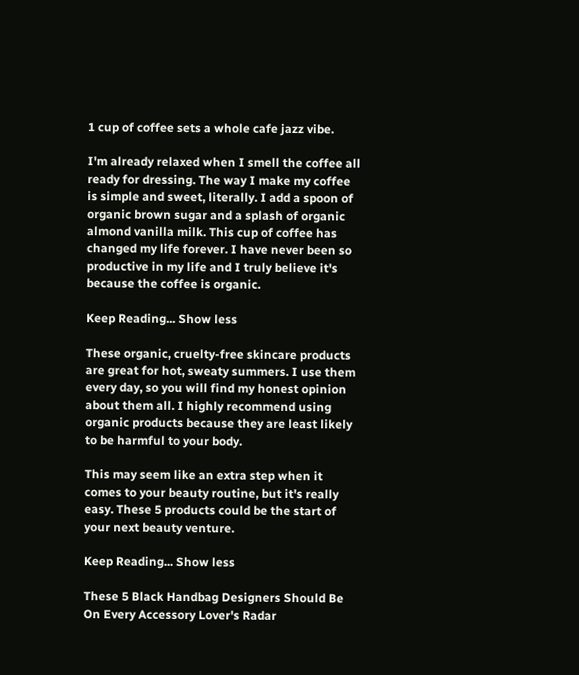1 cup of coffee sets a whole cafe jazz vibe.

I'm already relaxed when I smell the coffee all ready for dressing. The way I make my coffee is simple and sweet, literally. I add a spoon of organic brown sugar and a splash of organic almond vanilla milk. This cup of coffee has changed my life forever. I have never been so productive in my life and I truly believe it's because the coffee is organic.

Keep Reading... Show less

These organic, cruelty-free skincare products are great for hot, sweaty summers. I use them every day, so you will find my honest opinion about them all. I highly recommend using organic products because they are least likely to be harmful to your body.

This may seem like an extra step when it comes to your beauty routine, but it's really easy. These 5 products could be the start of your next beauty venture.

Keep Reading... Show less

These 5 Black Handbag Designers Should Be On Every Accessory Lover's Radar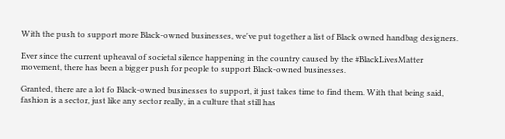With the push to support more Black-owned businesses, we've put together a list of Black owned handbag designers.

Ever since the current upheaval of societal silence happening in the country caused by the #BlackLivesMatter movement, there has been a bigger push for people to support Black-owned businesses.

Granted, there are a lot fo Black-owned businesses to support, it just takes time to find them. With that being said, fashion is a sector, just like any sector really, in a culture that still has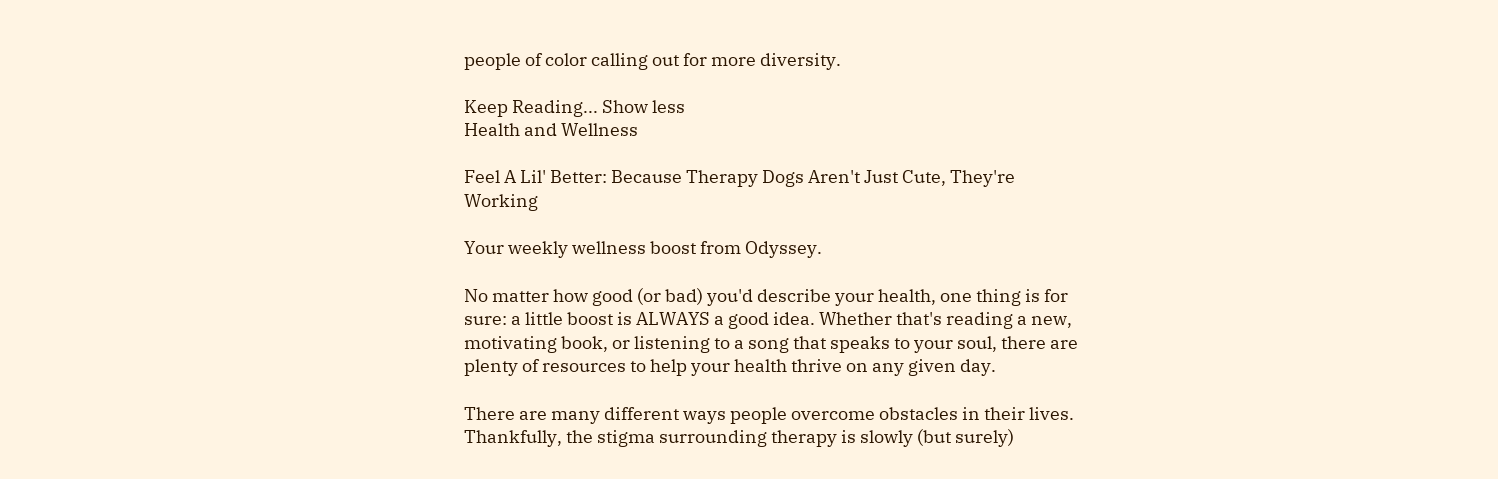people of color calling out for more diversity.

Keep Reading... Show less
Health and Wellness

Feel A Lil' Better: Because Therapy Dogs Aren't Just Cute, They're Working

Your weekly wellness boost from Odyssey.

No matter how good (or bad) you'd describe your health, one thing is for sure: a little boost is ALWAYS a good idea. Whether that's reading a new, motivating book, or listening to a song that speaks to your soul, there are plenty of resources to help your health thrive on any given day.

There are many different ways people overcome obstacles in their lives. Thankfully, the stigma surrounding therapy is slowly (but surely)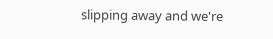slipping away and we're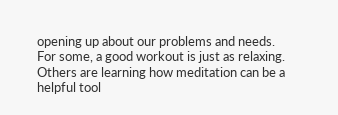opening up about our problems and needs. For some, a good workout is just as relaxing. Others are learning how meditation can be a helpful tool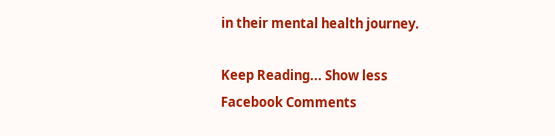in their mental health journey.

Keep Reading... Show less
Facebook Comments